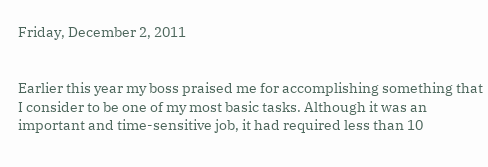Friday, December 2, 2011


Earlier this year my boss praised me for accomplishing something that I consider to be one of my most basic tasks. Although it was an important and time-sensitive job, it had required less than 10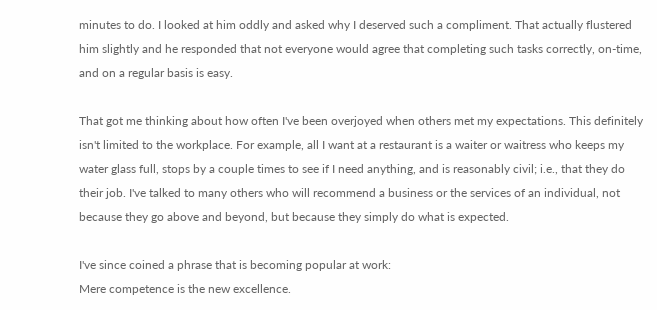minutes to do. I looked at him oddly and asked why I deserved such a compliment. That actually flustered him slightly and he responded that not everyone would agree that completing such tasks correctly, on-time, and on a regular basis is easy.

That got me thinking about how often I've been overjoyed when others met my expectations. This definitely isn't limited to the workplace. For example, all I want at a restaurant is a waiter or waitress who keeps my water glass full, stops by a couple times to see if I need anything, and is reasonably civil; i.e., that they do their job. I've talked to many others who will recommend a business or the services of an individual, not because they go above and beyond, but because they simply do what is expected.

I've since coined a phrase that is becoming popular at work:
Mere competence is the new excellence.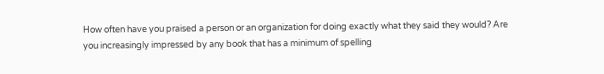How often have you praised a person or an organization for doing exactly what they said they would? Are you increasingly impressed by any book that has a minimum of spelling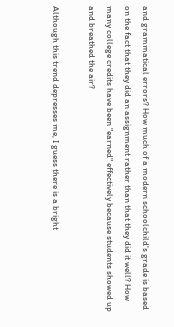and grammatical errors? How much of a modern schoolchild's grade is based on the fact that they did an assignment rather than that they did it well? How many college credits have been "earned" effectively because students showed up and breathed the air?

Although this trend depresses me, I guess there is a bright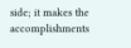side; it makes the accomplishments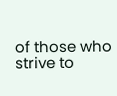of those who strive to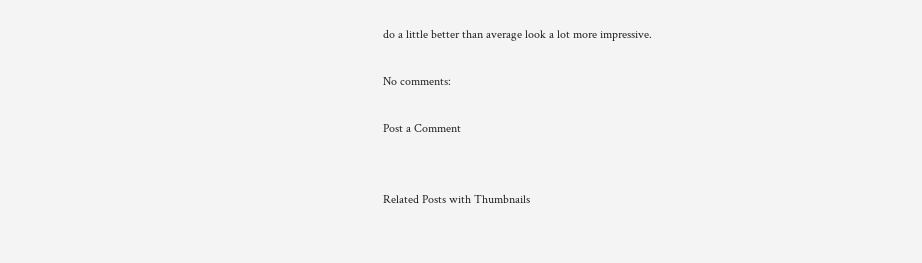do a little better than average look a lot more impressive.

No comments:

Post a Comment


Related Posts with Thumbnails